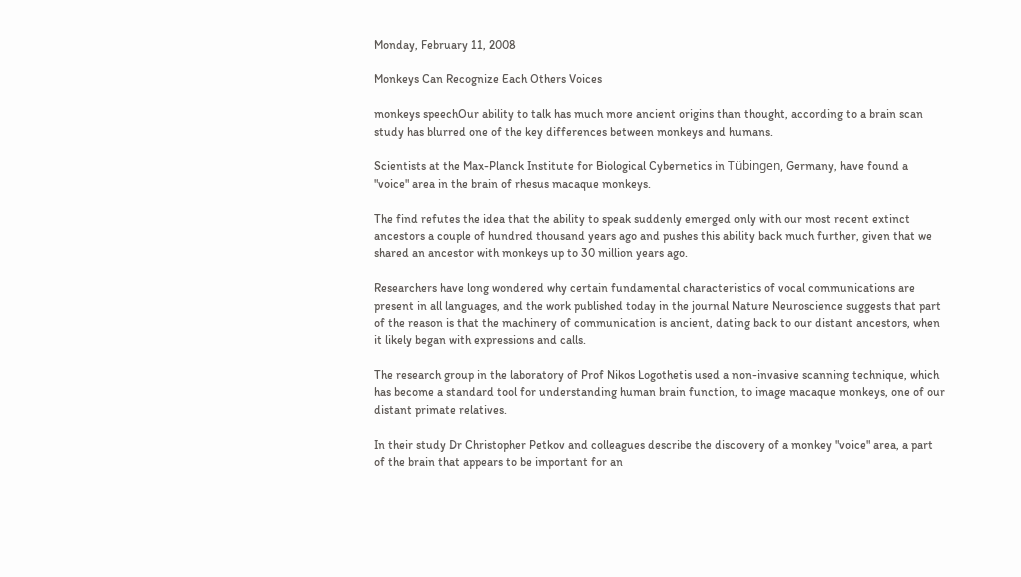Monday, February 11, 2008

Monkeys Can Recognize Each Others Voices

monkeys speechOur ability to talk has much more ancient origins than thought, according to a brain scan study has blurred one of the key differences between monkeys and humans.

Scientists at the Max-Planck Institute for Biological Cybernetics in Tübingen, Germany, have found a "voice" area in the brain of rhesus macaque monkeys.

The find refutes the idea that the ability to speak suddenly emerged only with our most recent extinct ancestors a couple of hundred thousand years ago and pushes this ability back much further, given that we shared an ancestor with monkeys up to 30 million years ago.

Researchers have long wondered why certain fundamental characteristics of vocal communications are present in all languages, and the work published today in the journal Nature Neuroscience suggests that part of the reason is that the machinery of communication is ancient, dating back to our distant ancestors, when it likely began with expressions and calls.

The research group in the laboratory of Prof Nikos Logothetis used a non-invasive scanning technique, which has become a standard tool for understanding human brain function, to image macaque monkeys, one of our distant primate relatives.

In their study Dr Christopher Petkov and colleagues describe the discovery of a monkey "voice" area, a part of the brain that appears to be important for an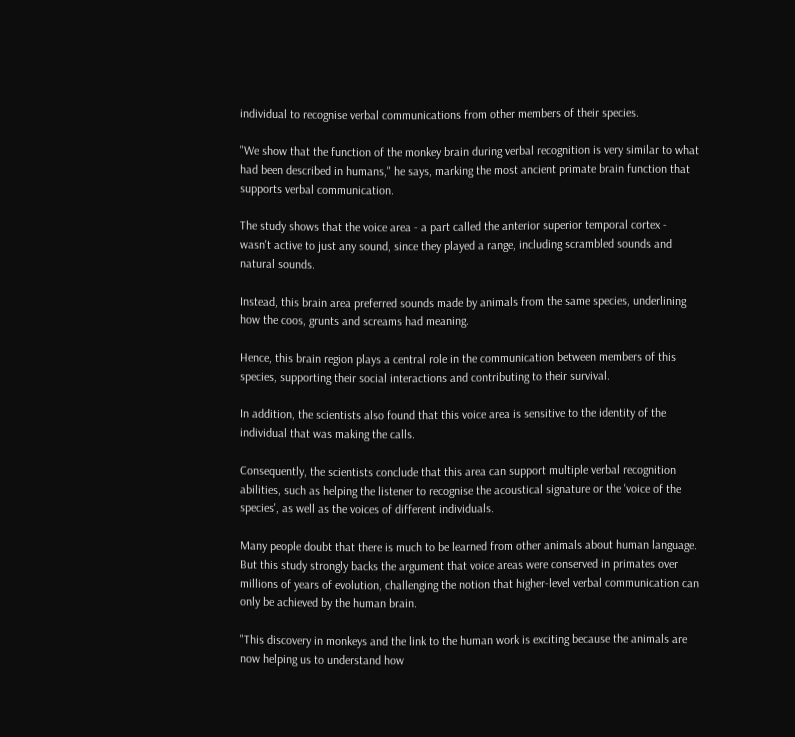individual to recognise verbal communications from other members of their species.

"We show that the function of the monkey brain during verbal recognition is very similar to what had been described in humans," he says, marking the most ancient primate brain function that supports verbal communication.

The study shows that the voice area - a part called the anterior superior temporal cortex - wasn't active to just any sound, since they played a range, including scrambled sounds and natural sounds.

Instead, this brain area preferred sounds made by animals from the same species, underlining how the coos, grunts and screams had meaning.

Hence, this brain region plays a central role in the communication between members of this species, supporting their social interactions and contributing to their survival.

In addition, the scientists also found that this voice area is sensitive to the identity of the individual that was making the calls.

Consequently, the scientists conclude that this area can support multiple verbal recognition abilities, such as helping the listener to recognise the acoustical signature or the 'voice of the species', as well as the voices of different individuals.

Many people doubt that there is much to be learned from other animals about human language. But this study strongly backs the argument that voice areas were conserved in primates over millions of years of evolution, challenging the notion that higher-level verbal communication can only be achieved by the human brain.

"This discovery in monkeys and the link to the human work is exciting because the animals are now helping us to understand how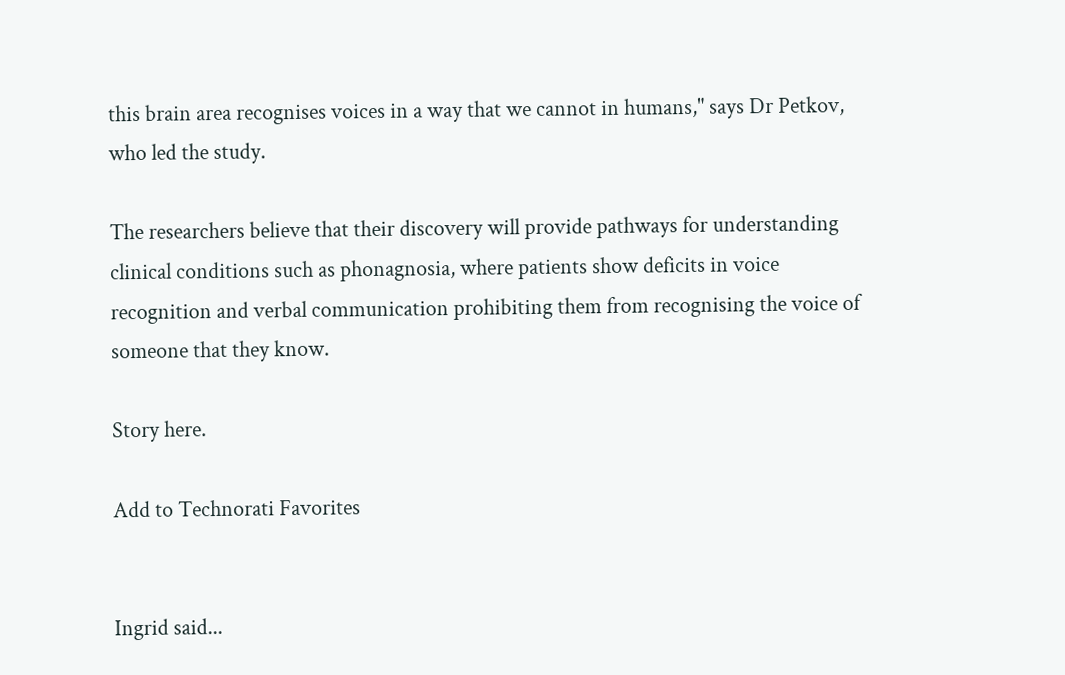this brain area recognises voices in a way that we cannot in humans," says Dr Petkov, who led the study.

The researchers believe that their discovery will provide pathways for understanding clinical conditions such as phonagnosia, where patients show deficits in voice recognition and verbal communication prohibiting them from recognising the voice of someone that they know.

Story here.

Add to Technorati Favorites


Ingrid said...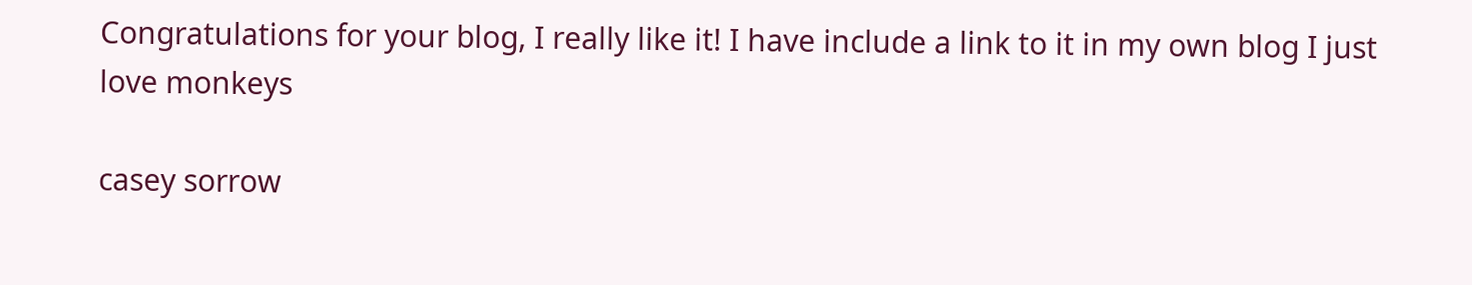Congratulations for your blog, I really like it! I have include a link to it in my own blog I just love monkeys

casey sorrow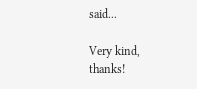said...

Very kind, thanks!